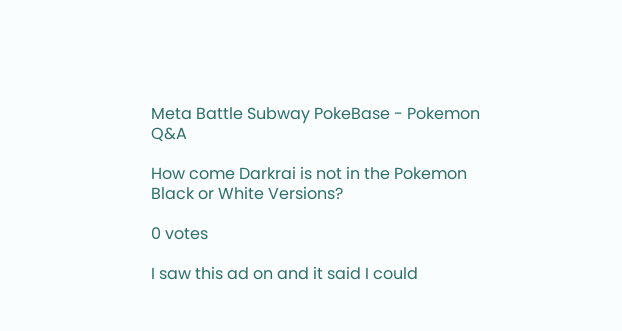Meta Battle Subway PokeBase - Pokemon Q&A

How come Darkrai is not in the Pokemon Black or White Versions?

0 votes

I saw this ad on and it said I could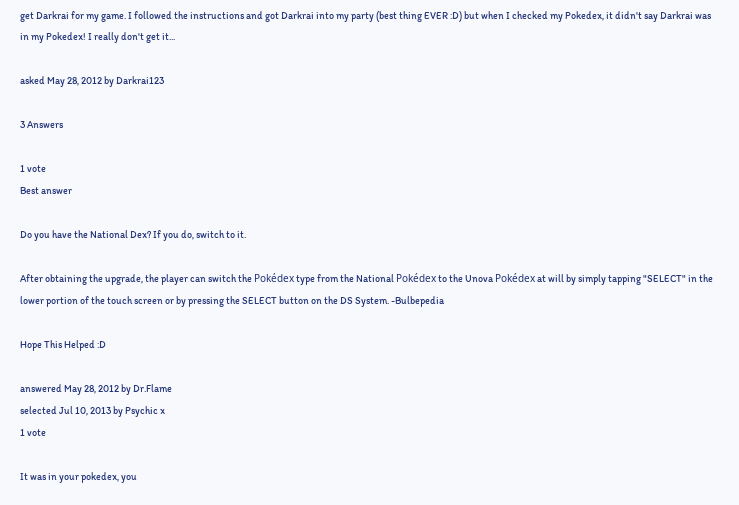get Darkrai for my game. I followed the instructions and got Darkrai into my party (best thing EVER :D) but when I checked my Pokedex, it didn't say Darkrai was in my Pokedex! I really don't get it...

asked May 28, 2012 by Darkrai123

3 Answers

1 vote
Best answer

Do you have the National Dex? If you do, switch to it.

After obtaining the upgrade, the player can switch the Pokédex type from the National Pokédex to the Unova Pokédex at will by simply tapping "SELECT" in the lower portion of the touch screen or by pressing the SELECT button on the DS System. -Bulbepedia

Hope This Helped :D

answered May 28, 2012 by Dr.Flame
selected Jul 10, 2013 by Psychic x
1 vote

It was in your pokedex, you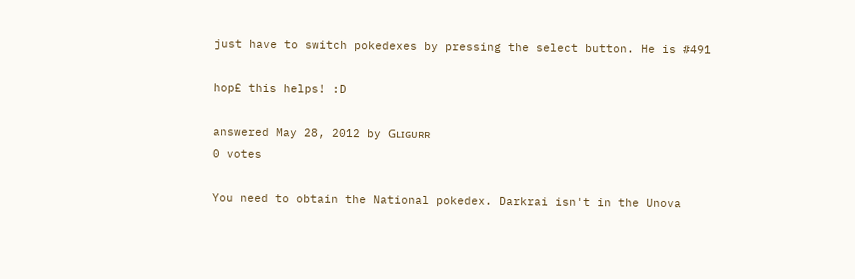just have to switch pokedexes by pressing the select button. He is #491

hop£ this helps! :D

answered May 28, 2012 by Gʟɪɢᴜʀʀ
0 votes

You need to obtain the National pokedex. Darkrai isn't in the Unova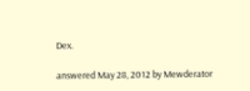Dex.

answered May 28, 2012 by Mewderator